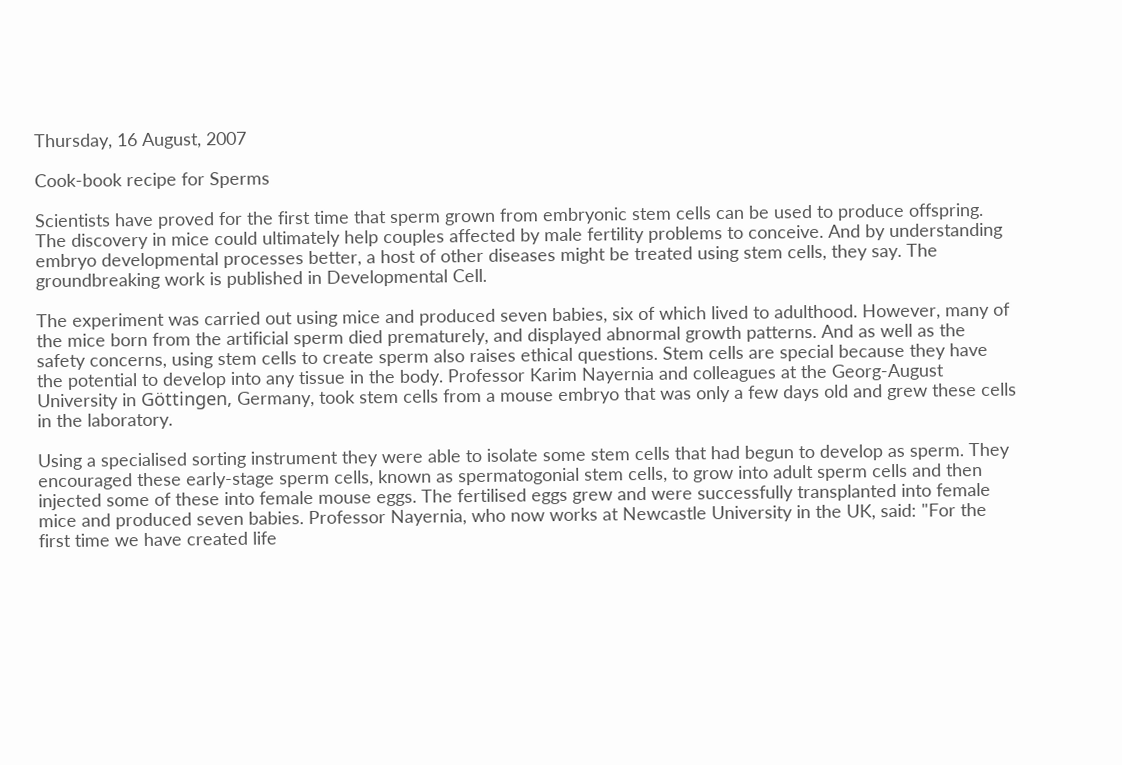Thursday, 16 August, 2007

Cook-book recipe for Sperms

Scientists have proved for the first time that sperm grown from embryonic stem cells can be used to produce offspring.
The discovery in mice could ultimately help couples affected by male fertility problems to conceive. And by understanding embryo developmental processes better, a host of other diseases might be treated using stem cells, they say. The groundbreaking work is published in Developmental Cell.

The experiment was carried out using mice and produced seven babies, six of which lived to adulthood. However, many of the mice born from the artificial sperm died prematurely, and displayed abnormal growth patterns. And as well as the safety concerns, using stem cells to create sperm also raises ethical questions. Stem cells are special because they have the potential to develop into any tissue in the body. Professor Karim Nayernia and colleagues at the Georg-August University in Göttingen, Germany, took stem cells from a mouse embryo that was only a few days old and grew these cells in the laboratory.

Using a specialised sorting instrument they were able to isolate some stem cells that had begun to develop as sperm. They encouraged these early-stage sperm cells, known as spermatogonial stem cells, to grow into adult sperm cells and then injected some of these into female mouse eggs. The fertilised eggs grew and were successfully transplanted into female mice and produced seven babies. Professor Nayernia, who now works at Newcastle University in the UK, said: "For the first time we have created life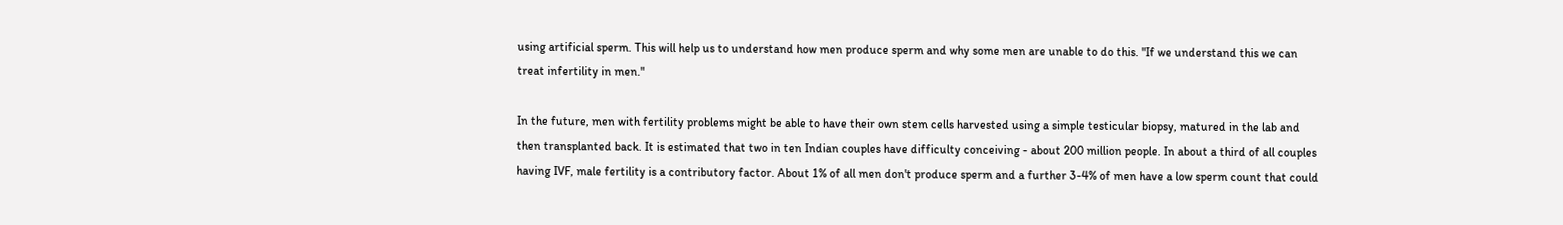using artificial sperm. This will help us to understand how men produce sperm and why some men are unable to do this. "If we understand this we can treat infertility in men."

In the future, men with fertility problems might be able to have their own stem cells harvested using a simple testicular biopsy, matured in the lab and then transplanted back. It is estimated that two in ten Indian couples have difficulty conceiving - about 200 million people. In about a third of all couples having IVF, male fertility is a contributory factor. About 1% of all men don't produce sperm and a further 3-4% of men have a low sperm count that could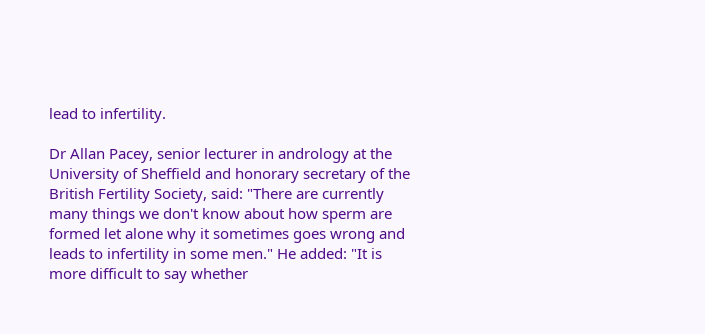lead to infertility.

Dr Allan Pacey, senior lecturer in andrology at the University of Sheffield and honorary secretary of the British Fertility Society, said: "There are currently many things we don't know about how sperm are formed let alone why it sometimes goes wrong and leads to infertility in some men." He added: "It is more difficult to say whether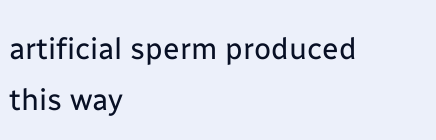artificial sperm produced this way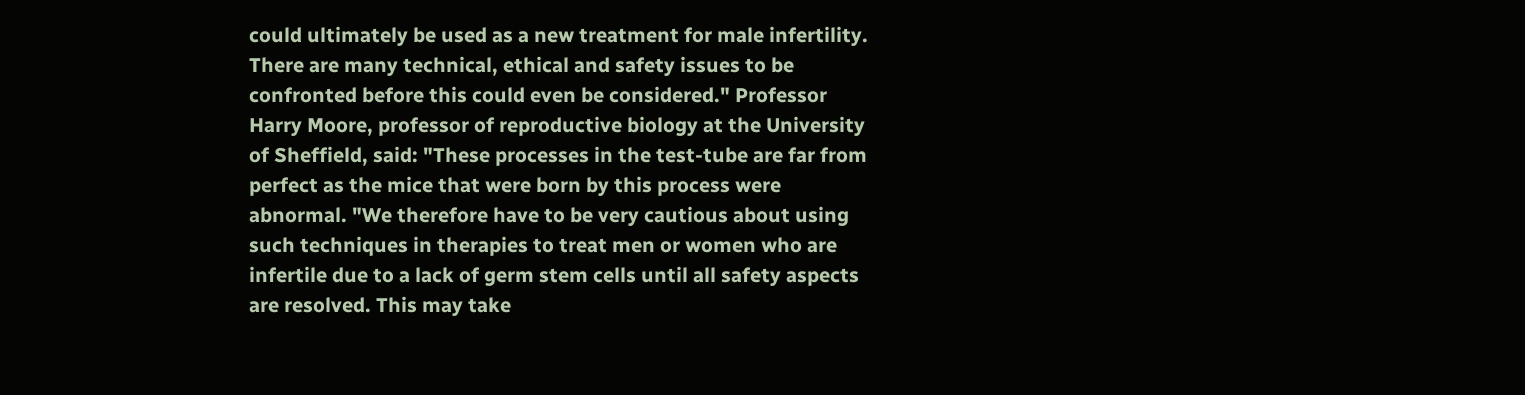could ultimately be used as a new treatment for male infertility. There are many technical, ethical and safety issues to be confronted before this could even be considered." Professor Harry Moore, professor of reproductive biology at the University of Sheffield, said: "These processes in the test-tube are far from perfect as the mice that were born by this process were abnormal. "We therefore have to be very cautious about using such techniques in therapies to treat men or women who are infertile due to a lack of germ stem cells until all safety aspects are resolved. This may take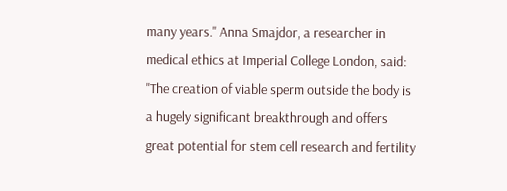many years." Anna Smajdor, a researcher in medical ethics at Imperial College London, said: "The creation of viable sperm outside the body is a hugely significant breakthrough and offers great potential for stem cell research and fertility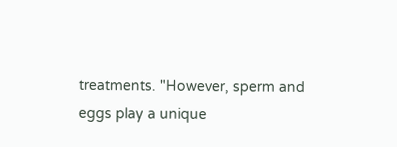treatments. "However, sperm and eggs play a unique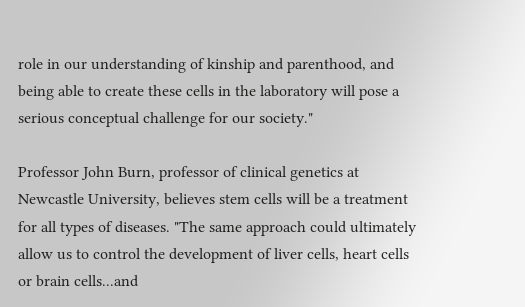role in our understanding of kinship and parenthood, and being able to create these cells in the laboratory will pose a serious conceptual challenge for our society."

Professor John Burn, professor of clinical genetics at Newcastle University, believes stem cells will be a treatment for all types of diseases. "The same approach could ultimately allow us to control the development of liver cells, heart cells or brain cells...and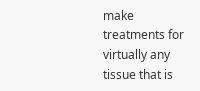make treatments for virtually any tissue that is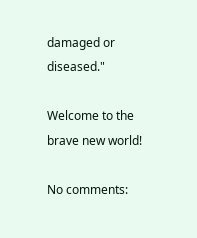damaged or diseased."

Welcome to the brave new world!

No comments: